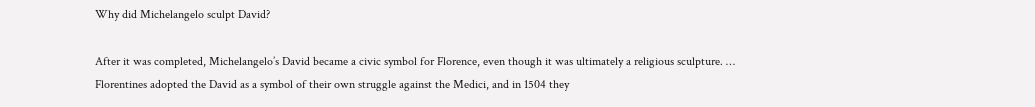Why did Michelangelo sculpt David?

After it was completed, Michelangelo’s David became a civic symbol for Florence, even though it was ultimately a religious sculpture. … Florentines adopted the David as a symbol of their own struggle against the Medici, and in 1504 they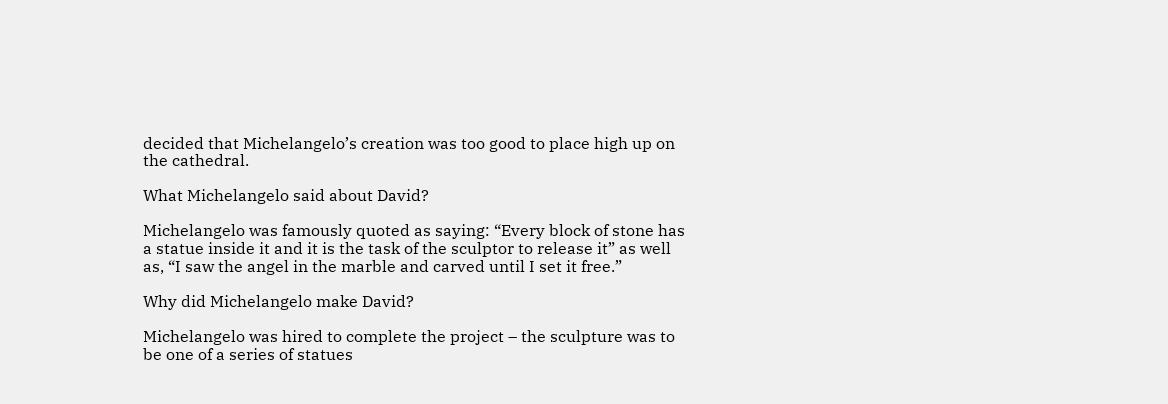decided that Michelangelo’s creation was too good to place high up on the cathedral.

What Michelangelo said about David?

Michelangelo was famously quoted as saying: “Every block of stone has a statue inside it and it is the task of the sculptor to release it” as well as, “I saw the angel in the marble and carved until I set it free.”

Why did Michelangelo make David?

Michelangelo was hired to complete the project – the sculpture was to be one of a series of statues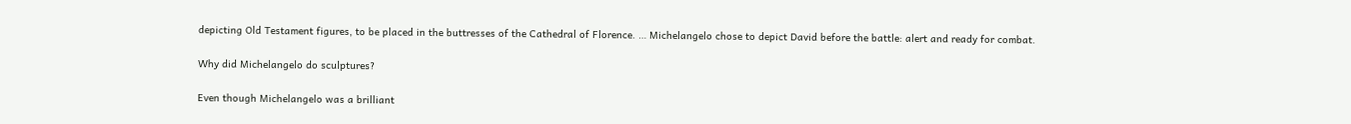depicting Old Testament figures, to be placed in the buttresses of the Cathedral of Florence. … Michelangelo chose to depict David before the battle: alert and ready for combat.

Why did Michelangelo do sculptures?

Even though Michelangelo was a brilliant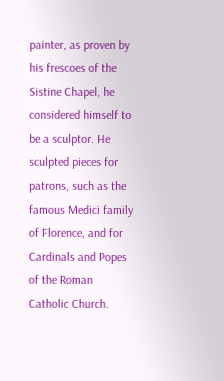painter, as proven by his frescoes of the Sistine Chapel, he considered himself to be a sculptor. He sculpted pieces for patrons, such as the famous Medici family of Florence, and for Cardinals and Popes of the Roman Catholic Church.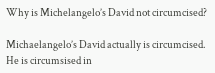Why is Michelangelo’s David not circumcised?

Michaelangelo’s David actually is circumcised. He is circumsised in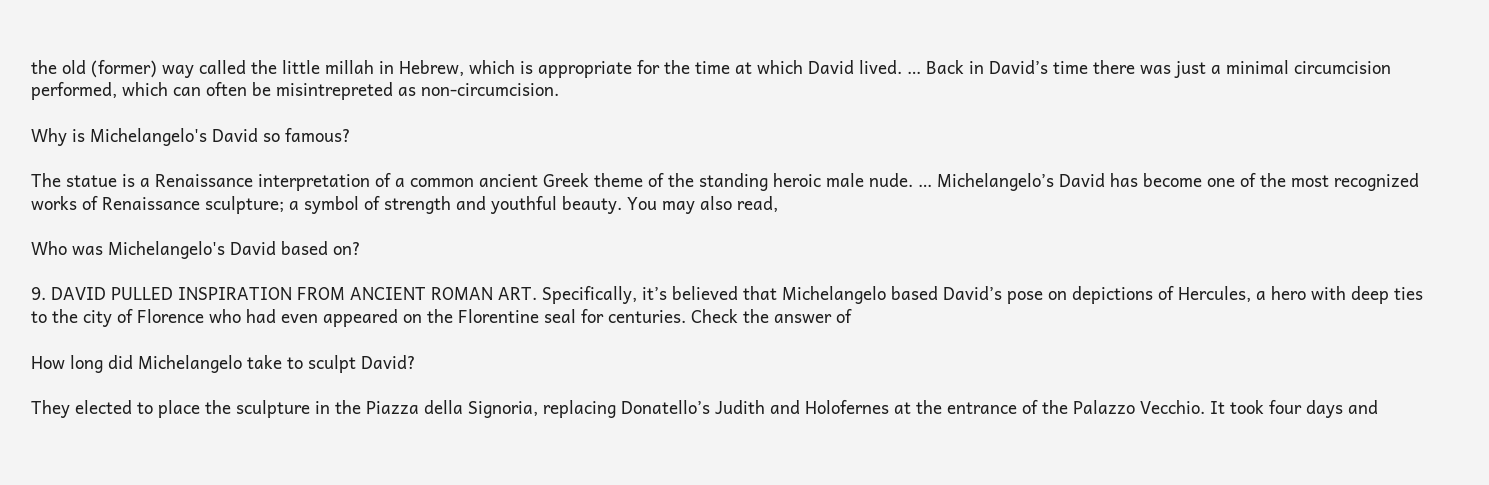the old (former) way called the little millah in Hebrew, which is appropriate for the time at which David lived. … Back in David’s time there was just a minimal circumcision performed, which can often be misintrepreted as non-circumcision.

Why is Michelangelo's David so famous?

The statue is a Renaissance interpretation of a common ancient Greek theme of the standing heroic male nude. … Michelangelo’s David has become one of the most recognized works of Renaissance sculpture; a symbol of strength and youthful beauty. You may also read,

Who was Michelangelo's David based on?

9. DAVID PULLED INSPIRATION FROM ANCIENT ROMAN ART. Specifically, it’s believed that Michelangelo based David’s pose on depictions of Hercules, a hero with deep ties to the city of Florence who had even appeared on the Florentine seal for centuries. Check the answer of

How long did Michelangelo take to sculpt David?

They elected to place the sculpture in the Piazza della Signoria, replacing Donatello’s Judith and Holofernes at the entrance of the Palazzo Vecchio. It took four days and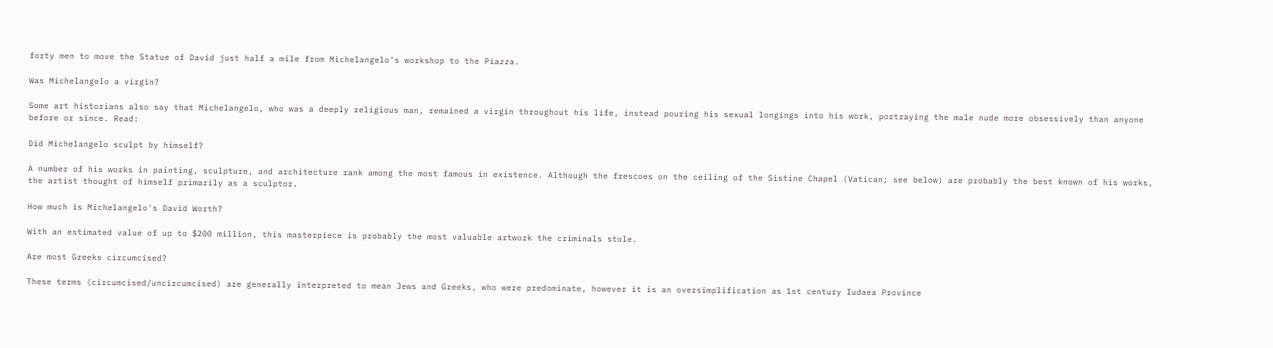forty men to move the Statue of David just half a mile from Michelangelo’s workshop to the Piazza.

Was Michelangelo a virgin?

Some art historians also say that Michelangelo, who was a deeply religious man, remained a virgin throughout his life, instead pouring his sexual longings into his work, portraying the male nude more obsessively than anyone before or since. Read:

Did Michelangelo sculpt by himself?

A number of his works in painting, sculpture, and architecture rank among the most famous in existence. Although the frescoes on the ceiling of the Sistine Chapel (Vatican; see below) are probably the best known of his works, the artist thought of himself primarily as a sculptor.

How much is Michelangelo's David Worth?

With an estimated value of up to $200 million, this masterpiece is probably the most valuable artwork the criminals stole.

Are most Greeks circumcised?

These terms (circumcised/uncircumcised) are generally interpreted to mean Jews and Greeks, who were predominate, however it is an oversimplification as 1st century Iudaea Province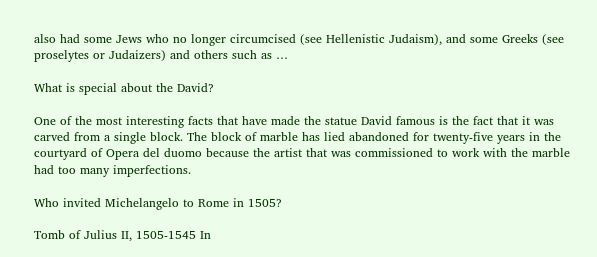also had some Jews who no longer circumcised (see Hellenistic Judaism), and some Greeks (see proselytes or Judaizers) and others such as …

What is special about the David?

One of the most interesting facts that have made the statue David famous is the fact that it was carved from a single block. The block of marble has lied abandoned for twenty-five years in the courtyard of Opera del duomo because the artist that was commissioned to work with the marble had too many imperfections.

Who invited Michelangelo to Rome in 1505?

Tomb of Julius II, 1505-1545 In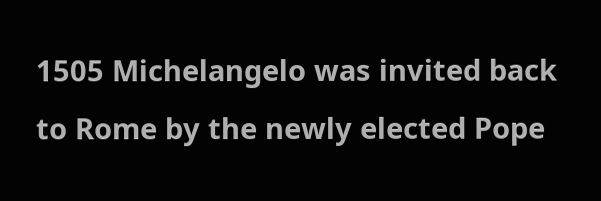1505 Michelangelo was invited back to Rome by the newly elected Pope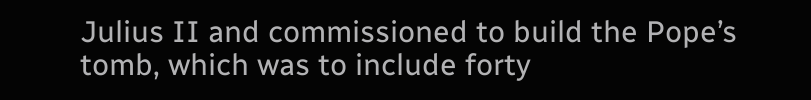Julius II and commissioned to build the Pope’s tomb, which was to include forty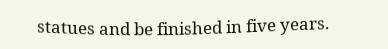statues and be finished in five years.